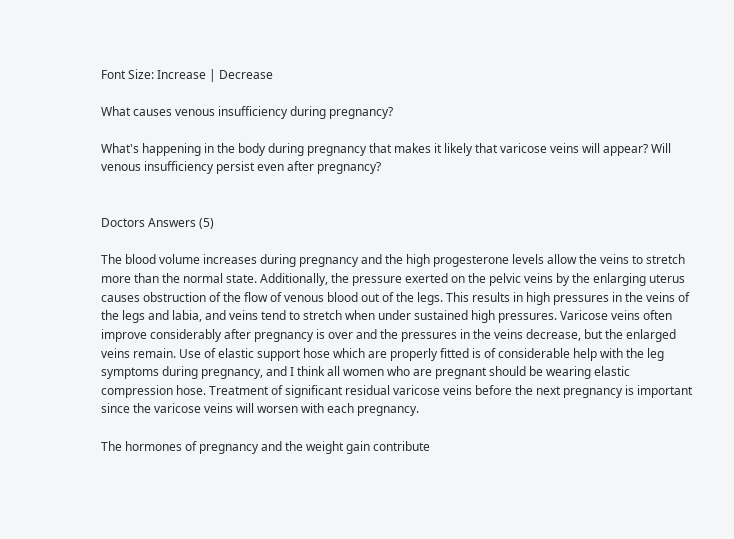Font Size: Increase | Decrease

What causes venous insufficiency during pregnancy?

What's happening in the body during pregnancy that makes it likely that varicose veins will appear? Will venous insufficiency persist even after pregnancy?


Doctors Answers (5)

The blood volume increases during pregnancy and the high progesterone levels allow the veins to stretch more than the normal state. Additionally, the pressure exerted on the pelvic veins by the enlarging uterus causes obstruction of the flow of venous blood out of the legs. This results in high pressures in the veins of the legs and labia, and veins tend to stretch when under sustained high pressures. Varicose veins often improve considerably after pregnancy is over and the pressures in the veins decrease, but the enlarged veins remain. Use of elastic support hose which are properly fitted is of considerable help with the leg symptoms during pregnancy, and I think all women who are pregnant should be wearing elastic compression hose. Treatment of significant residual varicose veins before the next pregnancy is important since the varicose veins will worsen with each pregnancy.

The hormones of pregnancy and the weight gain contribute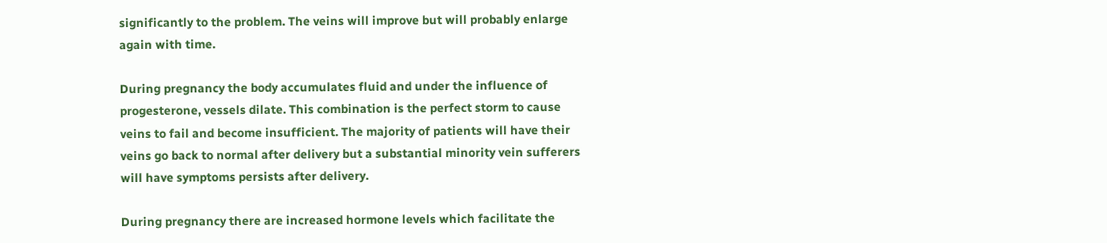significantly to the problem. The veins will improve but will probably enlarge again with time.

During pregnancy the body accumulates fluid and under the influence of progesterone, vessels dilate. This combination is the perfect storm to cause veins to fail and become insufficient. The majority of patients will have their veins go back to normal after delivery but a substantial minority vein sufferers will have symptoms persists after delivery.

During pregnancy there are increased hormone levels which facilitate the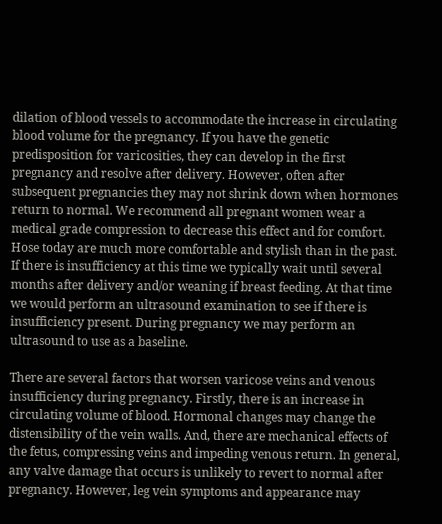dilation of blood vessels to accommodate the increase in circulating blood volume for the pregnancy. If you have the genetic predisposition for varicosities, they can develop in the first pregnancy and resolve after delivery. However, often after subsequent pregnancies they may not shrink down when hormones return to normal. We recommend all pregnant women wear a medical grade compression to decrease this effect and for comfort. Hose today are much more comfortable and stylish than in the past. If there is insufficiency at this time we typically wait until several months after delivery and/or weaning if breast feeding. At that time we would perform an ultrasound examination to see if there is insufficiency present. During pregnancy we may perform an ultrasound to use as a baseline.

There are several factors that worsen varicose veins and venous insufficiency during pregnancy. Firstly, there is an increase in circulating volume of blood. Hormonal changes may change the distensibility of the vein walls. And, there are mechanical effects of the fetus, compressing veins and impeding venous return. In general, any valve damage that occurs is unlikely to revert to normal after pregnancy. However, leg vein symptoms and appearance may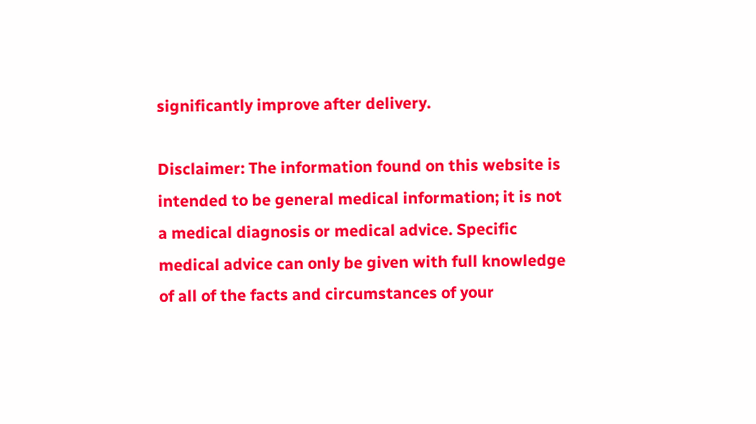significantly improve after delivery.

Disclaimer: The information found on this website is intended to be general medical information; it is not a medical diagnosis or medical advice. Specific medical advice can only be given with full knowledge of all of the facts and circumstances of your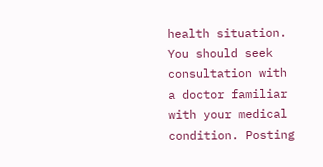health situation. You should seek consultation with a doctor familiar with your medical condition. Posting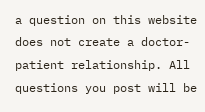a question on this website does not create a doctor-patient relationship. All questions you post will be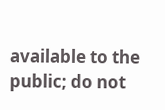available to the public; do not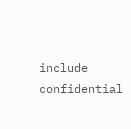include confidential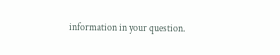information in your question.